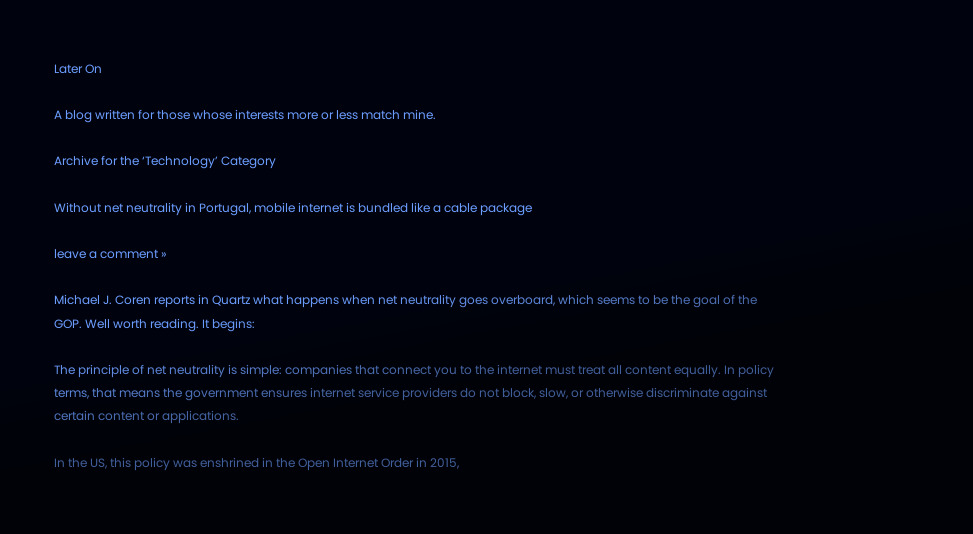Later On

A blog written for those whose interests more or less match mine.

Archive for the ‘Technology’ Category

Without net neutrality in Portugal, mobile internet is bundled like a cable package

leave a comment »

Michael J. Coren reports in Quartz what happens when net neutrality goes overboard, which seems to be the goal of the GOP. Well worth reading. It begins:

The principle of net neutrality is simple: companies that connect you to the internet must treat all content equally. In policy terms, that means the government ensures internet service providers do not block, slow, or otherwise discriminate against certain content or applications.

In the US, this policy was enshrined in the Open Internet Order in 2015,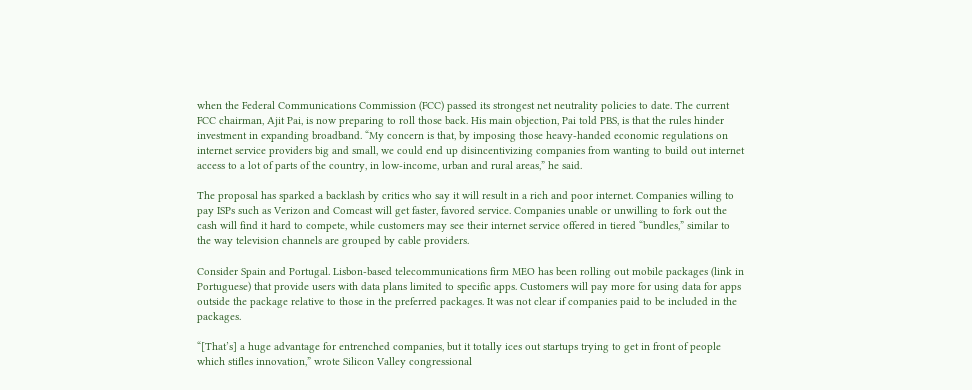when the Federal Communications Commission (FCC) passed its strongest net neutrality policies to date. The current FCC chairman, Ajit Pai, is now preparing to roll those back. His main objection, Pai told PBS, is that the rules hinder investment in expanding broadband. “My concern is that, by imposing those heavy-handed economic regulations on internet service providers big and small, we could end up disincentivizing companies from wanting to build out internet access to a lot of parts of the country, in low-income, urban and rural areas,” he said.

The proposal has sparked a backlash by critics who say it will result in a rich and poor internet. Companies willing to pay ISPs such as Verizon and Comcast will get faster, favored service. Companies unable or unwilling to fork out the cash will find it hard to compete, while customers may see their internet service offered in tiered “bundles,” similar to the way television channels are grouped by cable providers.

Consider Spain and Portugal. Lisbon-based telecommunications firm MEO has been rolling out mobile packages (link in Portuguese) that provide users with data plans limited to specific apps. Customers will pay more for using data for apps outside the package relative to those in the preferred packages. It was not clear if companies paid to be included in the packages.

“[That’s] a huge advantage for entrenched companies, but it totally ices out startups trying to get in front of people which stifles innovation,” wrote Silicon Valley congressional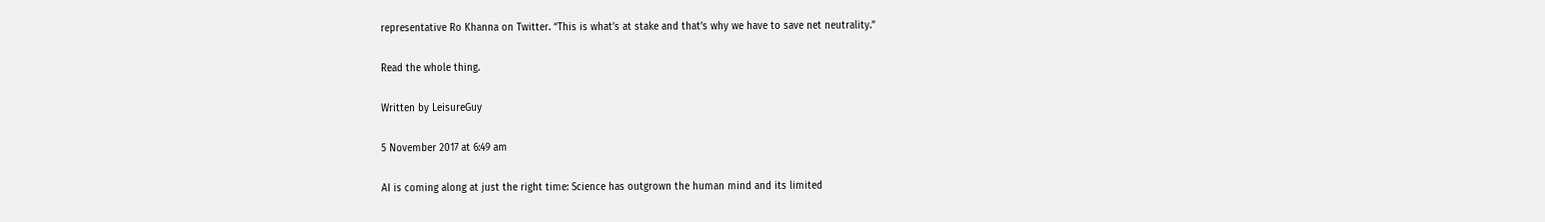representative Ro Khanna on Twitter. “This is what’s at stake and that’s why we have to save net neutrality.”

Read the whole thing.

Written by LeisureGuy

5 November 2017 at 6:49 am

AI is coming along at just the right time: Science has outgrown the human mind and its limited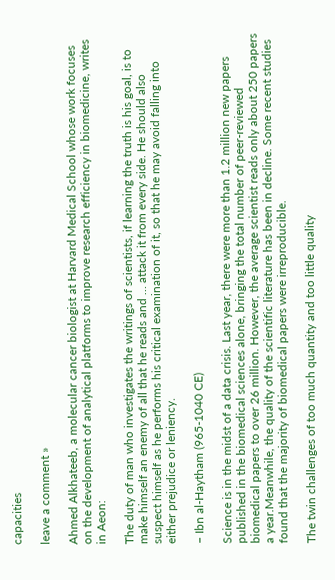capacities

leave a comment »

Ahmed Alkhateeb, a molecular cancer biologist at Harvard Medical School whose work focuses on the development of analytical platforms to improve research efficiency in biomedicine, writes in Aeon:

The duty of man who investigates the writings of scientists, if learning the truth is his goal, is to make himself an enemy of all that he reads and … attack it from every side. He should also suspect himself as he performs his critical examination of it, so that he may avoid falling into either prejudice or leniency.

– Ibn al-Haytham (965-1040 CE)

Science is in the midst of a data crisis. Last year, there were more than 1.2 million new papers published in the biomedical sciences alone, bringing the total number of peer-reviewed biomedical papers to over 26 million. However, the average scientist reads only about 250 papers a year.Meanwhile, the quality of the scientific literature has been in decline. Some recent studies found that the majority of biomedical papers were irreproducible.

The twin challenges of too much quantity and too little quality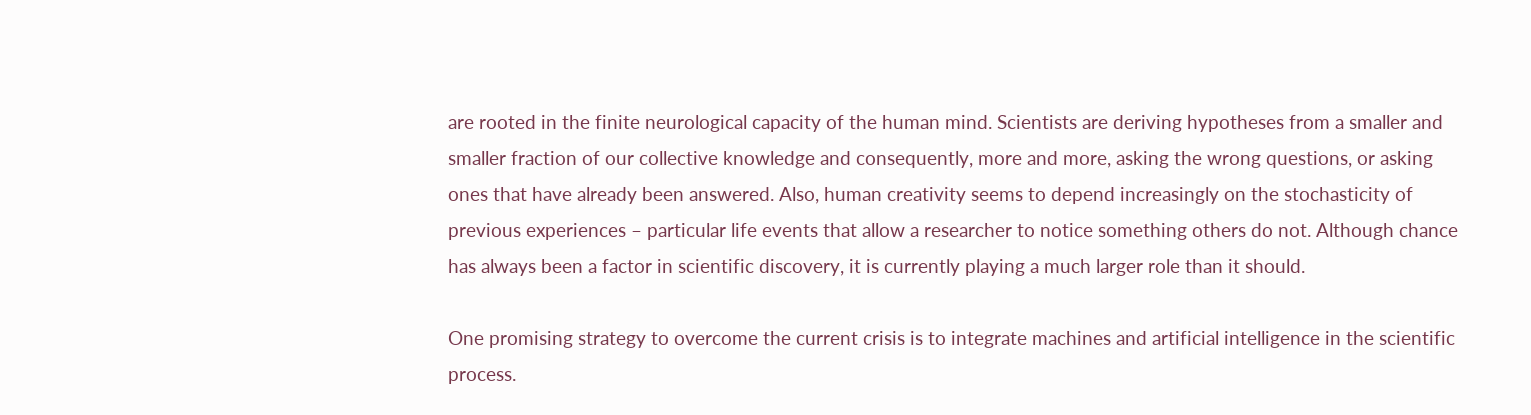are rooted in the finite neurological capacity of the human mind. Scientists are deriving hypotheses from a smaller and smaller fraction of our collective knowledge and consequently, more and more, asking the wrong questions, or asking ones that have already been answered. Also, human creativity seems to depend increasingly on the stochasticity of previous experiences – particular life events that allow a researcher to notice something others do not. Although chance has always been a factor in scientific discovery, it is currently playing a much larger role than it should.

One promising strategy to overcome the current crisis is to integrate machines and artificial intelligence in the scientific process.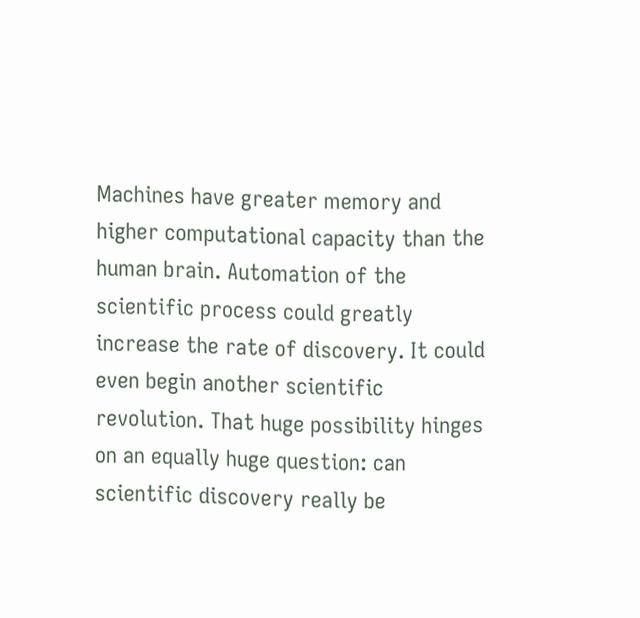Machines have greater memory and higher computational capacity than the human brain. Automation of the scientific process could greatly increase the rate of discovery. It could even begin another scientific revolution. That huge possibility hinges on an equally huge question: can scientific discovery really be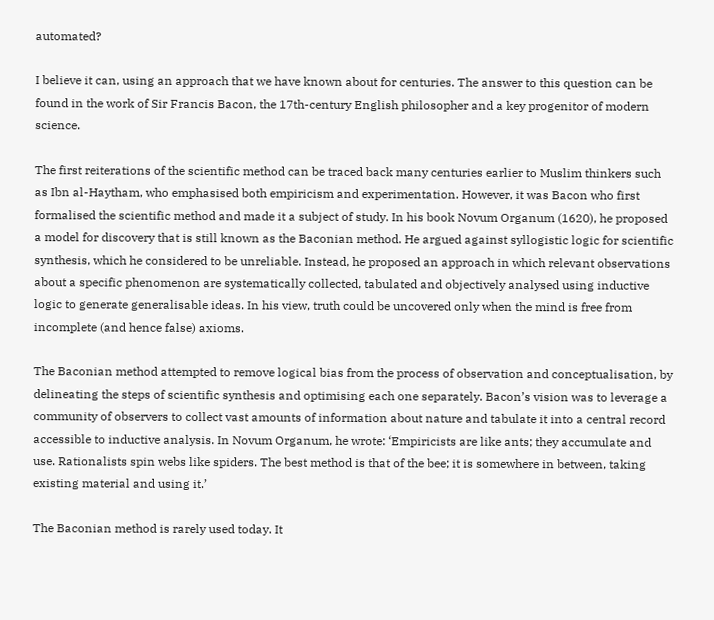automated?

I believe it can, using an approach that we have known about for centuries. The answer to this question can be found in the work of Sir Francis Bacon, the 17th-century English philosopher and a key progenitor of modern science.

The first reiterations of the scientific method can be traced back many centuries earlier to Muslim thinkers such as Ibn al-Haytham, who emphasised both empiricism and experimentation. However, it was Bacon who first formalised the scientific method and made it a subject of study. In his book Novum Organum (1620), he proposed a model for discovery that is still known as the Baconian method. He argued against syllogistic logic for scientific synthesis, which he considered to be unreliable. Instead, he proposed an approach in which relevant observations about a specific phenomenon are systematically collected, tabulated and objectively analysed using inductive logic to generate generalisable ideas. In his view, truth could be uncovered only when the mind is free from incomplete (and hence false) axioms.

The Baconian method attempted to remove logical bias from the process of observation and conceptualisation, by delineating the steps of scientific synthesis and optimising each one separately. Bacon’s vision was to leverage a community of observers to collect vast amounts of information about nature and tabulate it into a central record accessible to inductive analysis. In Novum Organum, he wrote: ‘Empiricists are like ants; they accumulate and use. Rationalists spin webs like spiders. The best method is that of the bee; it is somewhere in between, taking existing material and using it.’

The Baconian method is rarely used today. It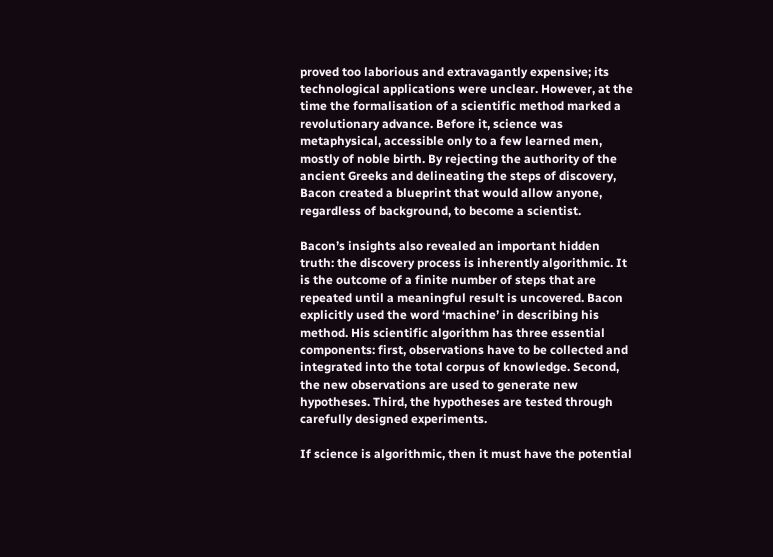proved too laborious and extravagantly expensive; its technological applications were unclear. However, at the time the formalisation of a scientific method marked a revolutionary advance. Before it, science was metaphysical, accessible only to a few learned men, mostly of noble birth. By rejecting the authority of the ancient Greeks and delineating the steps of discovery, Bacon created a blueprint that would allow anyone, regardless of background, to become a scientist.

Bacon’s insights also revealed an important hidden truth: the discovery process is inherently algorithmic. It is the outcome of a finite number of steps that are repeated until a meaningful result is uncovered. Bacon explicitly used the word ‘machine’ in describing his method. His scientific algorithm has three essential components: first, observations have to be collected and integrated into the total corpus of knowledge. Second, the new observations are used to generate new hypotheses. Third, the hypotheses are tested through carefully designed experiments.

If science is algorithmic, then it must have the potential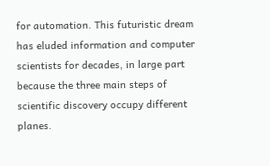for automation. This futuristic dream has eluded information and computer scientists for decades, in large part because the three main steps of scientific discovery occupy different planes.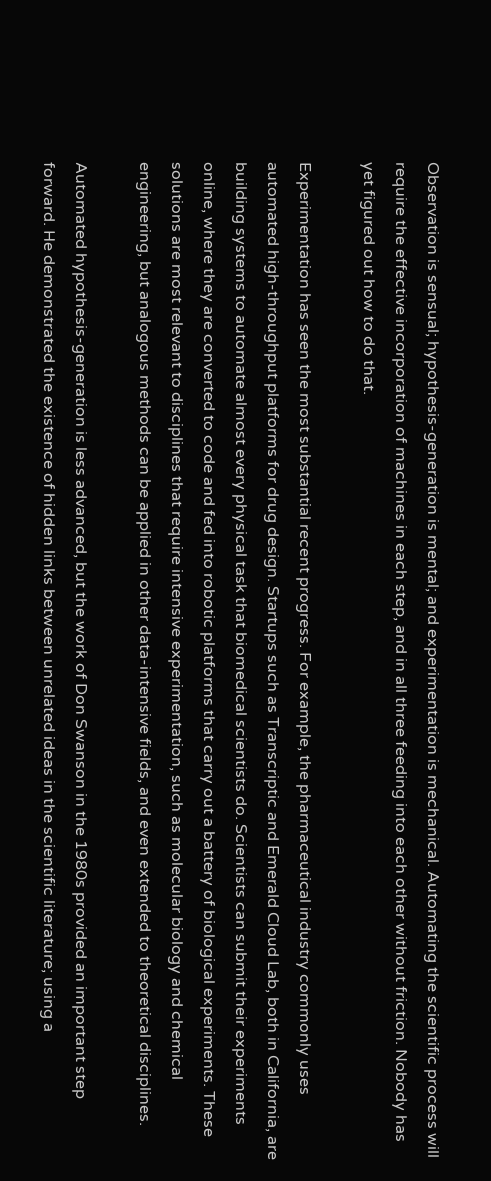Observation is sensual; hypothesis-generation is mental; and experimentation is mechanical. Automating the scientific process will require the effective incorporation of machines in each step, and in all three feeding into each other without friction. Nobody has yet figured out how to do that.

Experimentation has seen the most substantial recent progress. For example, the pharmaceutical industry commonly uses automated high-throughput platforms for drug design. Startups such as Transcriptic and Emerald Cloud Lab, both in California, are building systems to automate almost every physical task that biomedical scientists do. Scientists can submit their experiments online, where they are converted to code and fed into robotic platforms that carry out a battery of biological experiments. These solutions are most relevant to disciplines that require intensive experimentation, such as molecular biology and chemical engineering, but analogous methods can be applied in other data-intensive fields, and even extended to theoretical disciplines.

Automated hypothesis-generation is less advanced, but the work of Don Swanson in the 1980s provided an important step forward. He demonstrated the existence of hidden links between unrelated ideas in the scientific literature; using a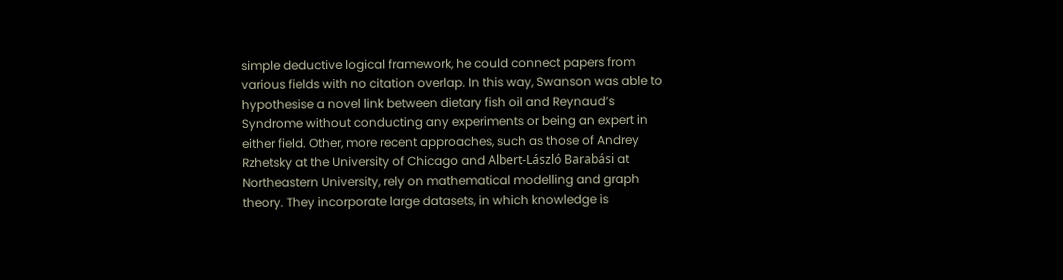simple deductive logical framework, he could connect papers from various fields with no citation overlap. In this way, Swanson was able to hypothesise a novel link between dietary fish oil and Reynaud’s Syndrome without conducting any experiments or being an expert in either field. Other, more recent approaches, such as those of Andrey Rzhetsky at the University of Chicago and Albert-László Barabási at Northeastern University, rely on mathematical modelling and graph theory. They incorporate large datasets, in which knowledge is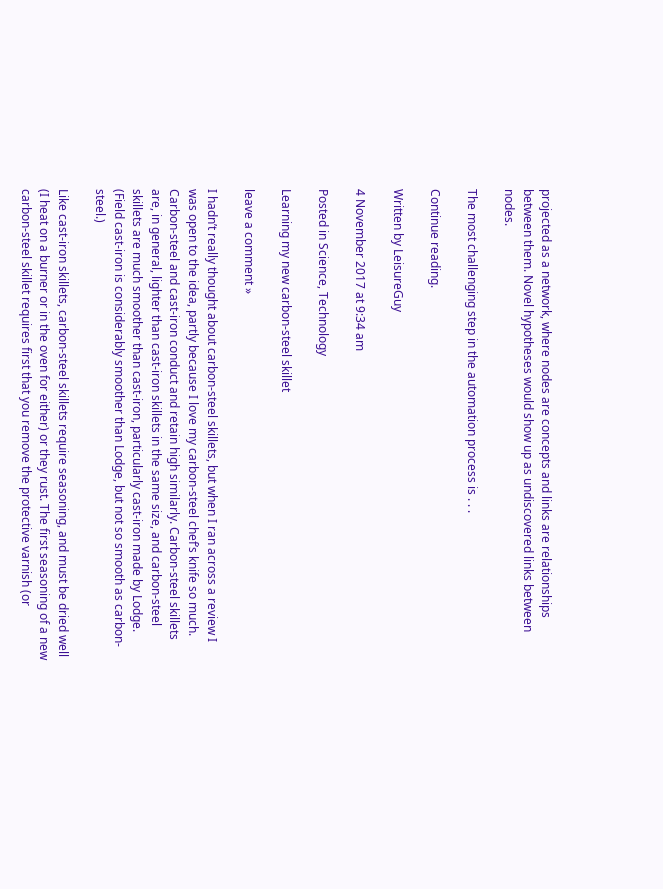projected as a network, where nodes are concepts and links are relationships between them. Novel hypotheses would show up as undiscovered links between nodes.

The most challenging step in the automation process is . . .

Continue reading.

Written by LeisureGuy

4 November 2017 at 9:34 am

Posted in Science, Technology

Learning my new carbon-steel skillet

leave a comment »

I hadn’t really thought about carbon-steel skillets, but when I ran across a review I was open to the idea, partly because I love my carbon-steel chef’s knife so much. Carbon-steel and cast-iron conduct and retain high similarly. Carbon-steel skillets are, in general, lighter than cast-iron skillets in the same size, and carbon-steel skillets are much smoother than cast-iron, particularly cast-iron made by Lodge. (Field cast-iron is considerably smoother than Lodge, but not so smooth as carbon-steel.)

Like cast-iron skillets, carbon-steel skillets require seasoning, and must be dried well (I heat on a burner or in the oven for either) or they rust. The first seasoning of a new carbon-steel skillet requires first that you remove the protective varnish (or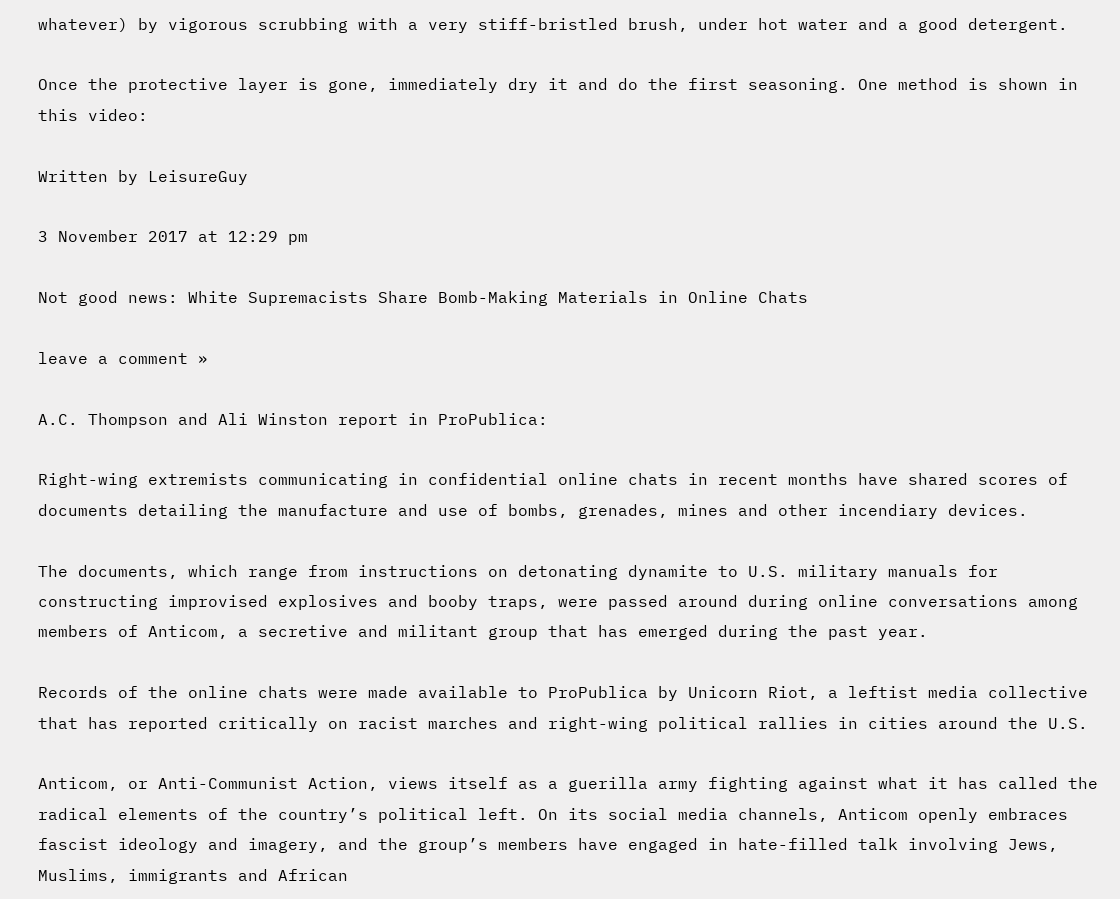whatever) by vigorous scrubbing with a very stiff-bristled brush, under hot water and a good detergent.

Once the protective layer is gone, immediately dry it and do the first seasoning. One method is shown in this video:

Written by LeisureGuy

3 November 2017 at 12:29 pm

Not good news: White Supremacists Share Bomb-Making Materials in Online Chats

leave a comment »

A.C. Thompson and Ali Winston report in ProPublica:

Right-wing extremists communicating in confidential online chats in recent months have shared scores of documents detailing the manufacture and use of bombs, grenades, mines and other incendiary devices.

The documents, which range from instructions on detonating dynamite to U.S. military manuals for constructing improvised explosives and booby traps, were passed around during online conversations among members of Anticom, a secretive and militant group that has emerged during the past year.

Records of the online chats were made available to ProPublica by Unicorn Riot, a leftist media collective that has reported critically on racist marches and right-wing political rallies in cities around the U.S.

Anticom, or Anti-Communist Action, views itself as a guerilla army fighting against what it has called the radical elements of the country’s political left. On its social media channels, Anticom openly embraces fascist ideology and imagery, and the group’s members have engaged in hate-filled talk involving Jews, Muslims, immigrants and African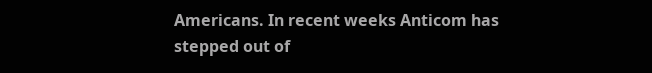Americans. In recent weeks Anticom has stepped out of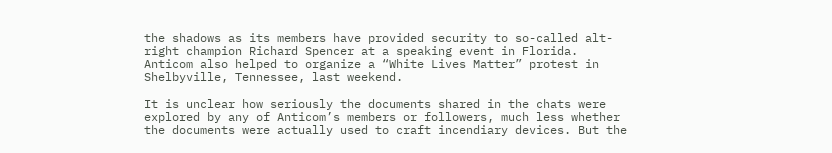the shadows as its members have provided security to so-called alt-right champion Richard Spencer at a speaking event in Florida. Anticom also helped to organize a “White Lives Matter” protest in Shelbyville, Tennessee, last weekend.

It is unclear how seriously the documents shared in the chats were explored by any of Anticom’s members or followers, much less whether the documents were actually used to craft incendiary devices. But the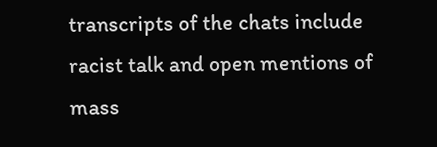transcripts of the chats include racist talk and open mentions of mass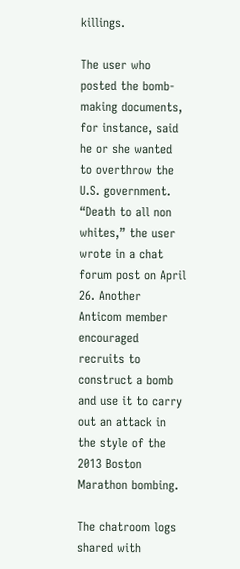killings.

The user who posted the bomb-making documents, for instance, said he or she wanted to overthrow the U.S. government. “Death to all non whites,” the user wrote in a chat forum post on April 26. Another Anticom member encouraged recruits to construct a bomb and use it to carry out an attack in the style of the 2013 Boston Marathon bombing.

The chatroom logs shared with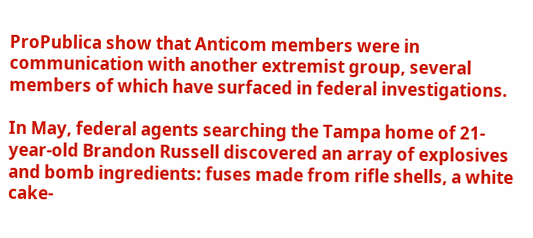ProPublica show that Anticom members were in communication with another extremist group, several members of which have surfaced in federal investigations.

In May, federal agents searching the Tampa home of 21-year-old Brandon Russell discovered an array of explosives and bomb ingredients: fuses made from rifle shells, a white cake-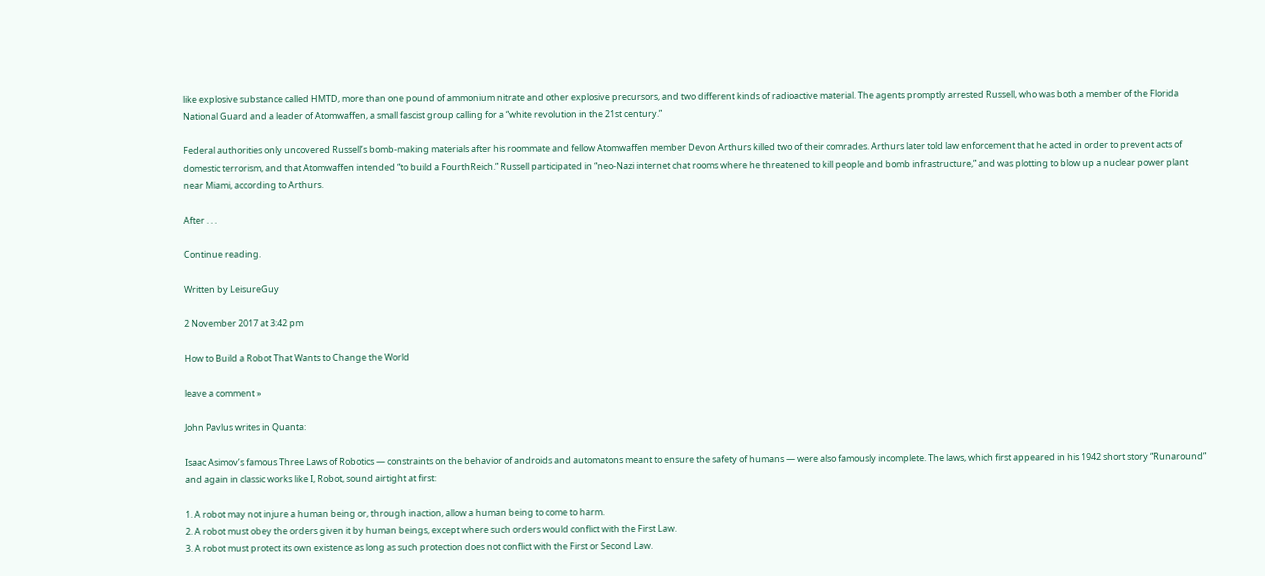like explosive substance called HMTD, more than one pound of ammonium nitrate and other explosive precursors, and two different kinds of radioactive material. The agents promptly arrested Russell, who was both a member of the Florida National Guard and a leader of Atomwaffen, a small fascist group calling for a “white revolution in the 21st century.”

Federal authorities only uncovered Russell’s bomb-making materials after his roommate and fellow Atomwaffen member Devon Arthurs killed two of their comrades. Arthurs later told law enforcement that he acted in order to prevent acts of domestic terrorism, and that Atomwaffen intended “to build a FourthReich.” Russell participated in “neo-Nazi internet chat rooms where he threatened to kill people and bomb infrastructure,” and was plotting to blow up a nuclear power plant near Miami, according to Arthurs.

After . . .

Continue reading.

Written by LeisureGuy

2 November 2017 at 3:42 pm

How to Build a Robot That Wants to Change the World

leave a comment »

John Pavlus writes in Quanta:

Isaac Asimov’s famous Three Laws of Robotics — constraints on the behavior of androids and automatons meant to ensure the safety of humans — were also famously incomplete. The laws, which first appeared in his 1942 short story “Runaround” and again in classic works like I, Robot, sound airtight at first:

1. A robot may not injure a human being or, through inaction, allow a human being to come to harm.
2. A robot must obey the orders given it by human beings, except where such orders would conflict with the First Law.
3. A robot must protect its own existence as long as such protection does not conflict with the First or Second Law.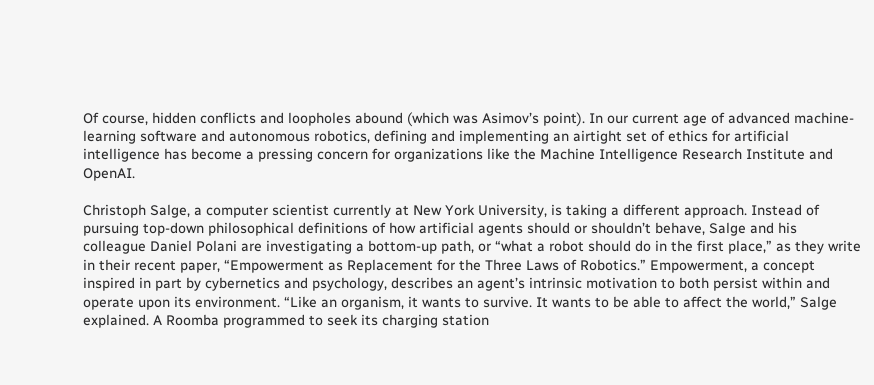Of course, hidden conflicts and loopholes abound (which was Asimov’s point). In our current age of advanced machine-learning software and autonomous robotics, defining and implementing an airtight set of ethics for artificial intelligence has become a pressing concern for organizations like the Machine Intelligence Research Institute and OpenAI.

Christoph Salge, a computer scientist currently at New York University, is taking a different approach. Instead of pursuing top-down philosophical definitions of how artificial agents should or shouldn’t behave, Salge and his colleague Daniel Polani are investigating a bottom-up path, or “what a robot should do in the first place,” as they write in their recent paper, “Empowerment as Replacement for the Three Laws of Robotics.” Empowerment, a concept inspired in part by cybernetics and psychology, describes an agent’s intrinsic motivation to both persist within and operate upon its environment. “Like an organism, it wants to survive. It wants to be able to affect the world,” Salge explained. A Roomba programmed to seek its charging station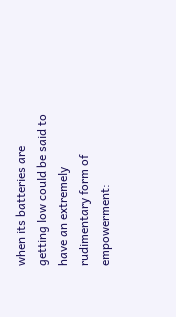when its batteries are getting low could be said to have an extremely rudimentary form of empowerment: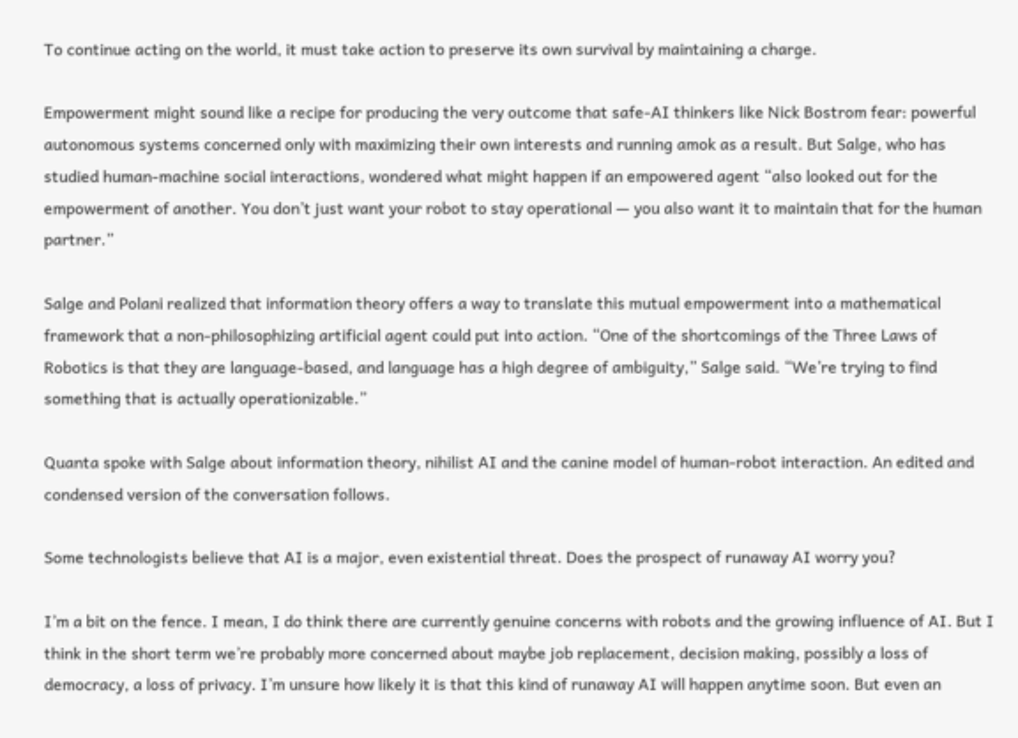To continue acting on the world, it must take action to preserve its own survival by maintaining a charge.

Empowerment might sound like a recipe for producing the very outcome that safe-AI thinkers like Nick Bostrom fear: powerful autonomous systems concerned only with maximizing their own interests and running amok as a result. But Salge, who has studied human-machine social interactions, wondered what might happen if an empowered agent “also looked out for the empowerment of another. You don’t just want your robot to stay operational — you also want it to maintain that for the human partner.”

Salge and Polani realized that information theory offers a way to translate this mutual empowerment into a mathematical framework that a non-philosophizing artificial agent could put into action. “One of the shortcomings of the Three Laws of Robotics is that they are language-based, and language has a high degree of ambiguity,” Salge said. “We’re trying to find something that is actually operationizable.”

Quanta spoke with Salge about information theory, nihilist AI and the canine model of human-robot interaction. An edited and condensed version of the conversation follows.

Some technologists believe that AI is a major, even existential threat. Does the prospect of runaway AI worry you?

I’m a bit on the fence. I mean, I do think there are currently genuine concerns with robots and the growing influence of AI. But I think in the short term we’re probably more concerned about maybe job replacement, decision making, possibly a loss of democracy, a loss of privacy. I’m unsure how likely it is that this kind of runaway AI will happen anytime soon. But even an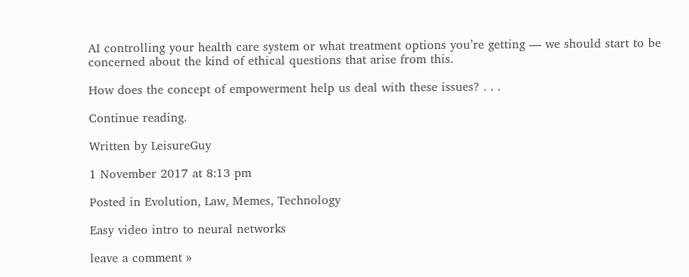AI controlling your health care system or what treatment options you’re getting — we should start to be concerned about the kind of ethical questions that arise from this.

How does the concept of empowerment help us deal with these issues? . . .

Continue reading.

Written by LeisureGuy

1 November 2017 at 8:13 pm

Posted in Evolution, Law, Memes, Technology

Easy video intro to neural networks

leave a comment »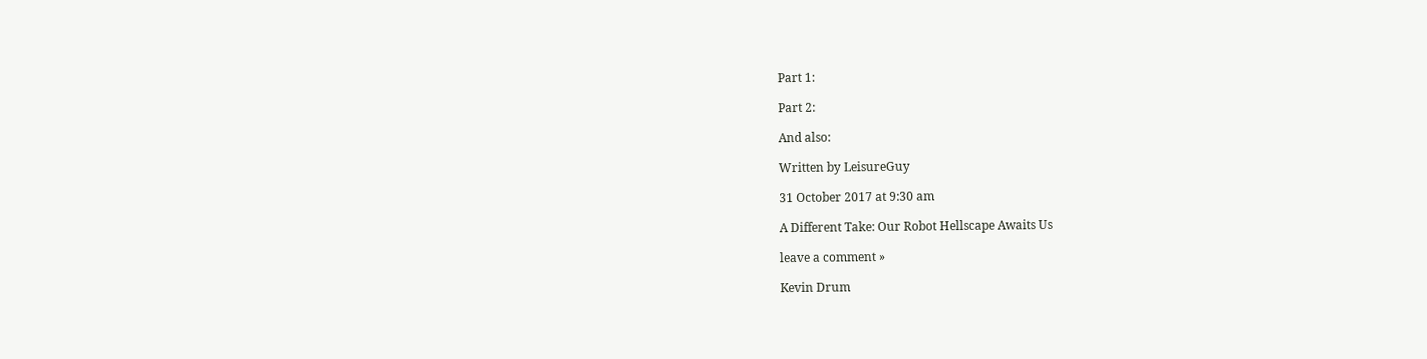Part 1:

Part 2:

And also:

Written by LeisureGuy

31 October 2017 at 9:30 am

A Different Take: Our Robot Hellscape Awaits Us

leave a comment »

Kevin Drum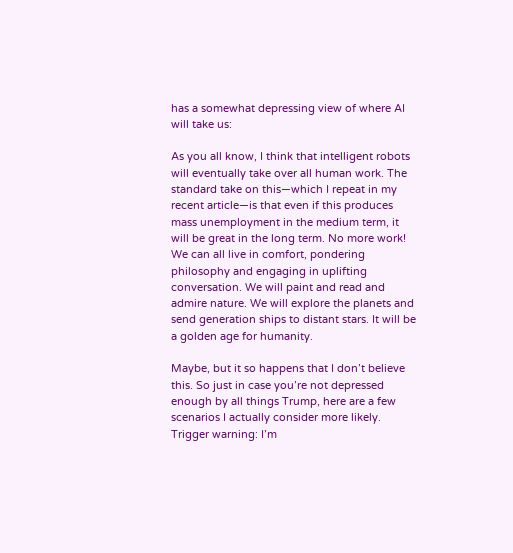has a somewhat depressing view of where AI will take us:

As you all know, I think that intelligent robots will eventually take over all human work. The standard take on this—which I repeat in my recent article—is that even if this produces mass unemployment in the medium term, it will be great in the long term. No more work! We can all live in comfort, pondering philosophy and engaging in uplifting conversation. We will paint and read and admire nature. We will explore the planets and send generation ships to distant stars. It will be a golden age for humanity.

Maybe, but it so happens that I don’t believe this. So just in case you’re not depressed enough by all things Trump, here are a few scenarios I actually consider more likely. Trigger warning: I’m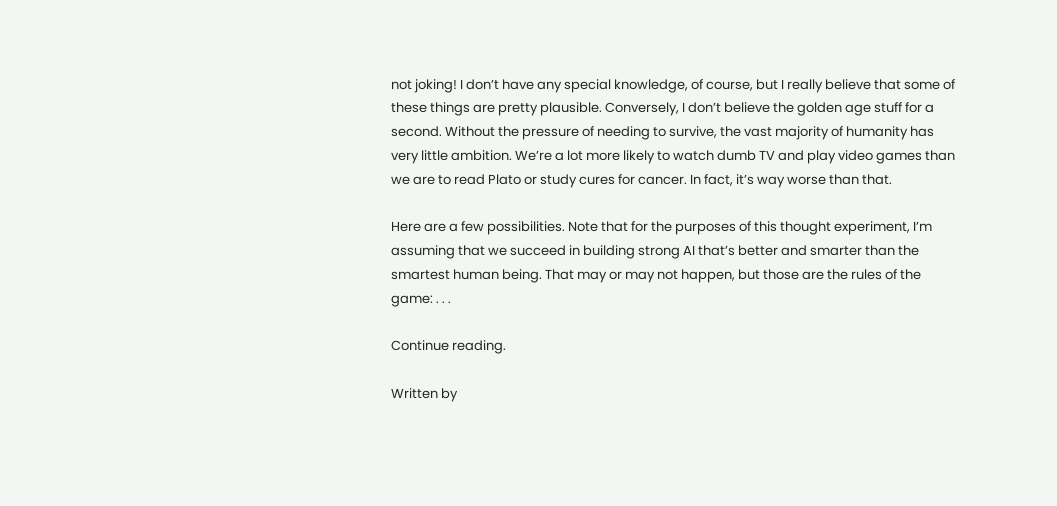not joking! I don’t have any special knowledge, of course, but I really believe that some of these things are pretty plausible. Conversely, I don’t believe the golden age stuff for a second. Without the pressure of needing to survive, the vast majority of humanity has very little ambition. We’re a lot more likely to watch dumb TV and play video games than we are to read Plato or study cures for cancer. In fact, it’s way worse than that.

Here are a few possibilities. Note that for the purposes of this thought experiment, I’m assuming that we succeed in building strong AI that’s better and smarter than the smartest human being. That may or may not happen, but those are the rules of the game: . . .

Continue reading.

Written by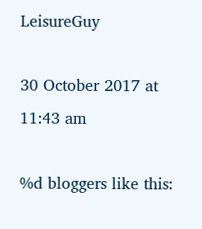LeisureGuy

30 October 2017 at 11:43 am

%d bloggers like this: